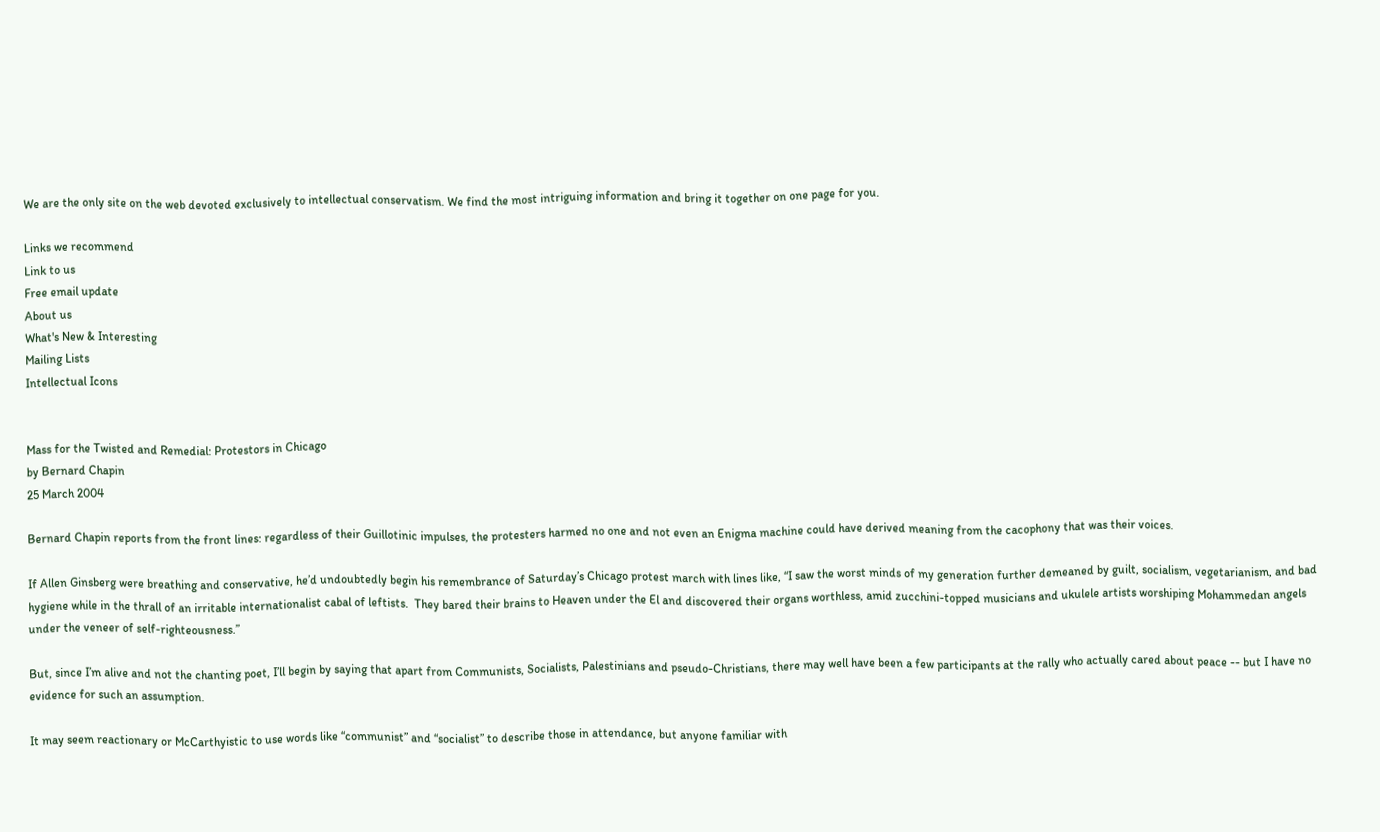We are the only site on the web devoted exclusively to intellectual conservatism. We find the most intriguing information and bring it together on one page for you.

Links we recommend
Link to us
Free email update
About us
What's New & Interesting
Mailing Lists
Intellectual Icons


Mass for the Twisted and Remedial: Protestors in Chicago
by Bernard Chapin
25 March 2004

Bernard Chapin reports from the front lines: regardless of their Guillotinic impulses, the protesters harmed no one and not even an Enigma machine could have derived meaning from the cacophony that was their voices.

If Allen Ginsberg were breathing and conservative, he’d undoubtedly begin his remembrance of Saturday’s Chicago protest march with lines like, “I saw the worst minds of my generation further demeaned by guilt, socialism, vegetarianism, and bad hygiene while in the thrall of an irritable internationalist cabal of leftists.  They bared their brains to Heaven under the El and discovered their organs worthless, amid zucchini-topped musicians and ukulele artists worshiping Mohammedan angels under the veneer of self-righteousness.”

But, since I’m alive and not the chanting poet, I’ll begin by saying that apart from Communists, Socialists, Palestinians and pseudo-Christians, there may well have been a few participants at the rally who actually cared about peace -- but I have no evidence for such an assumption.

It may seem reactionary or McCarthyistic to use words like “communist” and “socialist” to describe those in attendance, but anyone familiar with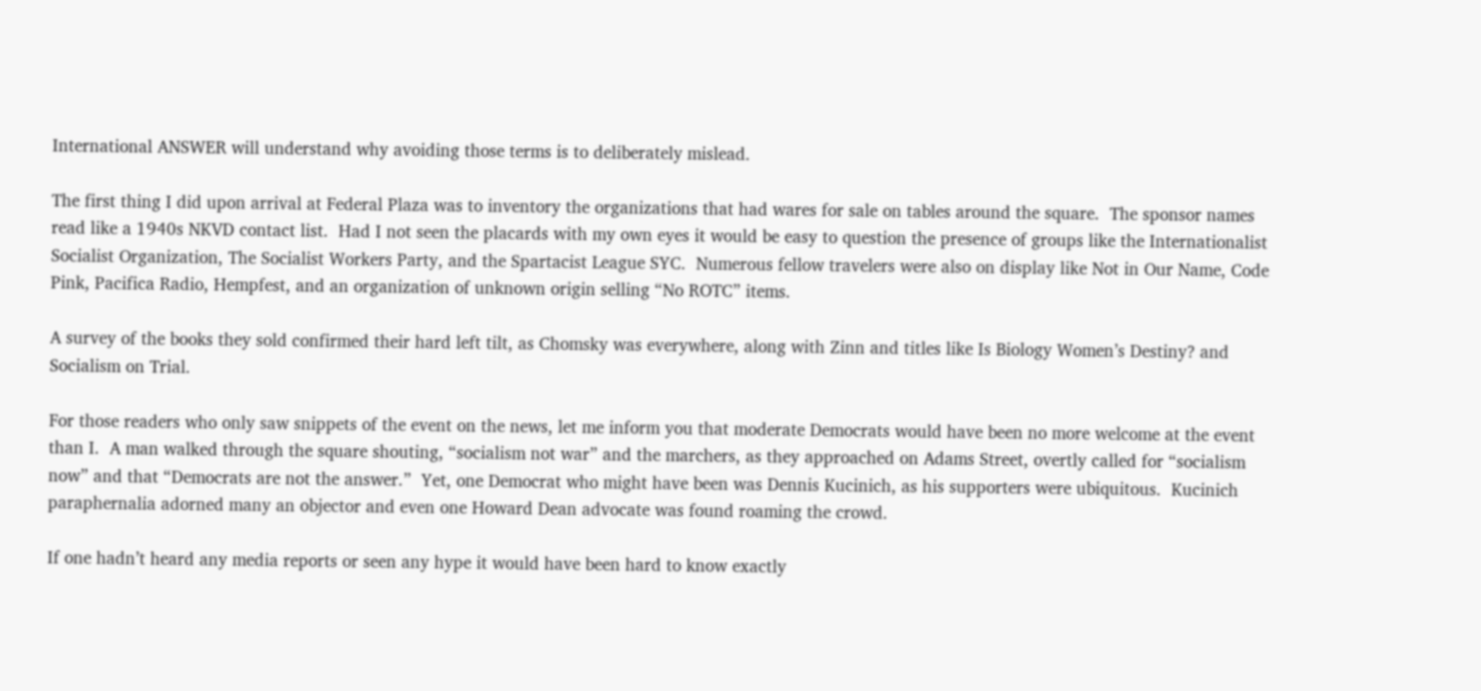International ANSWER will understand why avoiding those terms is to deliberately mislead.

The first thing I did upon arrival at Federal Plaza was to inventory the organizations that had wares for sale on tables around the square.  The sponsor names read like a 1940s NKVD contact list.  Had I not seen the placards with my own eyes it would be easy to question the presence of groups like the Internationalist Socialist Organization, The Socialist Workers Party, and the Spartacist League SYC.  Numerous fellow travelers were also on display like Not in Our Name, Code Pink, Pacifica Radio, Hempfest, and an organization of unknown origin selling “No ROTC” items.

A survey of the books they sold confirmed their hard left tilt, as Chomsky was everywhere, along with Zinn and titles like Is Biology Women’s Destiny? and Socialism on Trial.

For those readers who only saw snippets of the event on the news, let me inform you that moderate Democrats would have been no more welcome at the event than I.  A man walked through the square shouting, “socialism not war” and the marchers, as they approached on Adams Street, overtly called for “socialism now” and that “Democrats are not the answer.”  Yet, one Democrat who might have been was Dennis Kucinich, as his supporters were ubiquitous.  Kucinich paraphernalia adorned many an objector and even one Howard Dean advocate was found roaming the crowd.

If one hadn’t heard any media reports or seen any hype it would have been hard to know exactly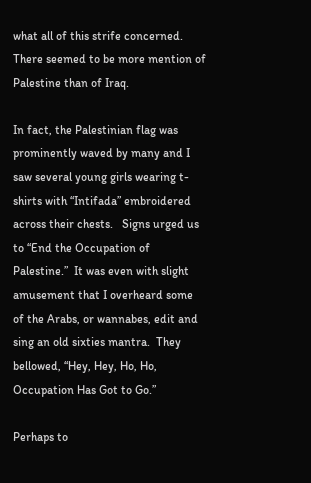what all of this strife concerned.  There seemed to be more mention of Palestine than of Iraq.

In fact, the Palestinian flag was prominently waved by many and I saw several young girls wearing t-shirts with “Intifada” embroidered across their chests.   Signs urged us to “End the Occupation of Palestine.”  It was even with slight amusement that I overheard some of the Arabs, or wannabes, edit and sing an old sixties mantra.  They bellowed, “Hey, Hey, Ho, Ho, Occupation Has Got to Go.”

Perhaps to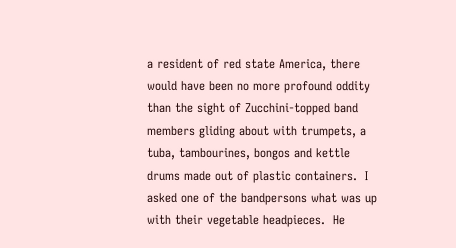a resident of red state America, there would have been no more profound oddity than the sight of Zucchini-topped band members gliding about with trumpets, a tuba, tambourines, bongos and kettle drums made out of plastic containers.  I asked one of the bandpersons what was up with their vegetable headpieces.  He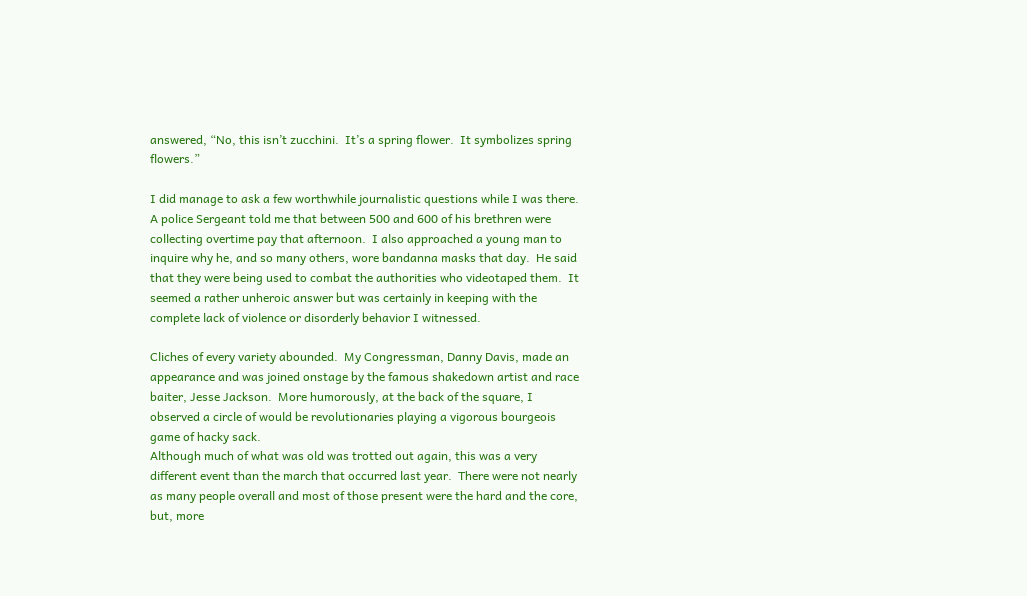answered, “No, this isn’t zucchini.  It’s a spring flower.  It symbolizes spring flowers.”

I did manage to ask a few worthwhile journalistic questions while I was there.  A police Sergeant told me that between 500 and 600 of his brethren were collecting overtime pay that afternoon.  I also approached a young man to inquire why he, and so many others, wore bandanna masks that day.  He said that they were being used to combat the authorities who videotaped them.  It seemed a rather unheroic answer but was certainly in keeping with the complete lack of violence or disorderly behavior I witnessed.

Cliches of every variety abounded.  My Congressman, Danny Davis, made an appearance and was joined onstage by the famous shakedown artist and race baiter, Jesse Jackson.  More humorously, at the back of the square, I observed a circle of would be revolutionaries playing a vigorous bourgeois game of hacky sack.
Although much of what was old was trotted out again, this was a very different event than the march that occurred last year.  There were not nearly as many people overall and most of those present were the hard and the core, but, more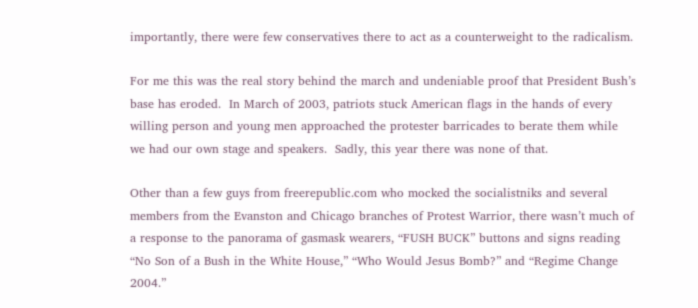importantly, there were few conservatives there to act as a counterweight to the radicalism.

For me this was the real story behind the march and undeniable proof that President Bush’s base has eroded.  In March of 2003, patriots stuck American flags in the hands of every willing person and young men approached the protester barricades to berate them while we had our own stage and speakers.  Sadly, this year there was none of that.

Other than a few guys from freerepublic.com who mocked the socialistniks and several members from the Evanston and Chicago branches of Protest Warrior, there wasn’t much of a response to the panorama of gasmask wearers, “FUSH BUCK” buttons and signs reading “No Son of a Bush in the White House,” “Who Would Jesus Bomb?” and “Regime Change 2004.”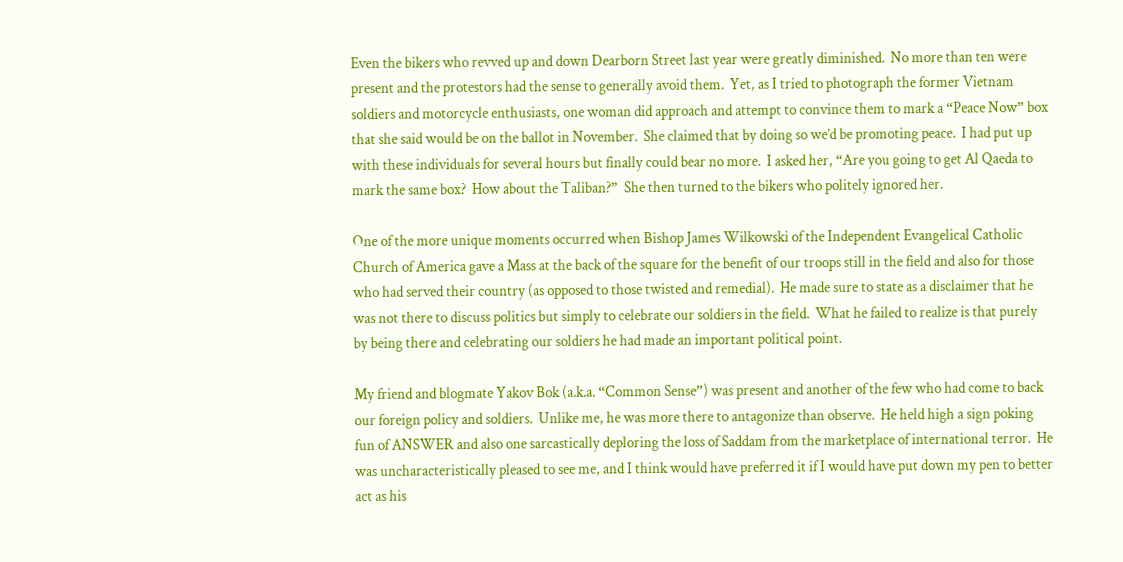Even the bikers who revved up and down Dearborn Street last year were greatly diminished.  No more than ten were present and the protestors had the sense to generally avoid them.  Yet, as I tried to photograph the former Vietnam soldiers and motorcycle enthusiasts, one woman did approach and attempt to convince them to mark a “Peace Now” box that she said would be on the ballot in November.  She claimed that by doing so we’d be promoting peace.  I had put up with these individuals for several hours but finally could bear no more.  I asked her, “Are you going to get Al Qaeda to mark the same box?  How about the Taliban?”  She then turned to the bikers who politely ignored her.

One of the more unique moments occurred when Bishop James Wilkowski of the Independent Evangelical Catholic Church of America gave a Mass at the back of the square for the benefit of our troops still in the field and also for those who had served their country (as opposed to those twisted and remedial).  He made sure to state as a disclaimer that he was not there to discuss politics but simply to celebrate our soldiers in the field.  What he failed to realize is that purely by being there and celebrating our soldiers he had made an important political point.

My friend and blogmate Yakov Bok (a.k.a. “Common Sense”) was present and another of the few who had come to back our foreign policy and soldiers.  Unlike me, he was more there to antagonize than observe.  He held high a sign poking fun of ANSWER and also one sarcastically deploring the loss of Saddam from the marketplace of international terror.  He was uncharacteristically pleased to see me, and I think would have preferred it if I would have put down my pen to better act as his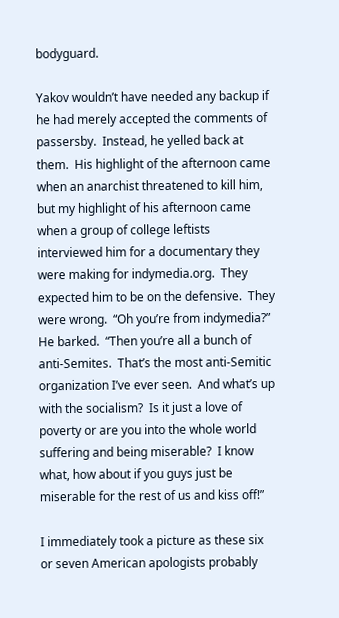bodyguard.

Yakov wouldn’t have needed any backup if he had merely accepted the comments of passersby.  Instead, he yelled back at them.  His highlight of the afternoon came when an anarchist threatened to kill him, but my highlight of his afternoon came when a group of college leftists interviewed him for a documentary they were making for indymedia.org.  They expected him to be on the defensive.  They were wrong.  “Oh you’re from indymedia?”  He barked.  “Then you’re all a bunch of anti-Semites.  That’s the most anti-Semitic organization I’ve ever seen.  And what’s up with the socialism?  Is it just a love of poverty or are you into the whole world suffering and being miserable?  I know what, how about if you guys just be miserable for the rest of us and kiss off!”

I immediately took a picture as these six or seven American apologists probably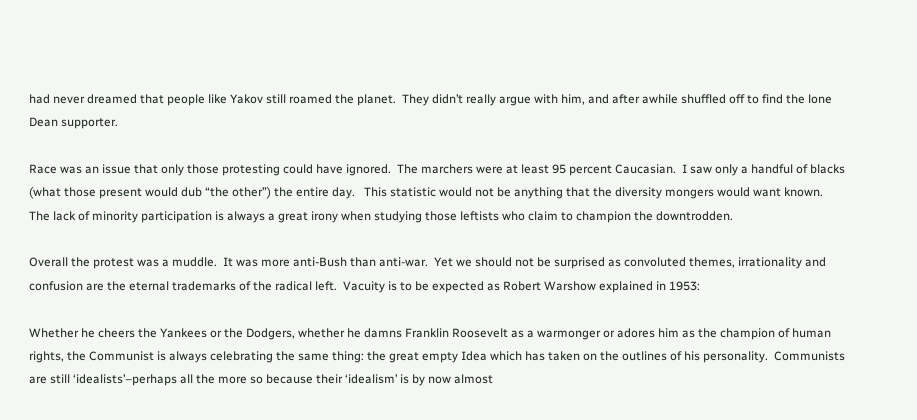had never dreamed that people like Yakov still roamed the planet.  They didn’t really argue with him, and after awhile shuffled off to find the lone Dean supporter.

Race was an issue that only those protesting could have ignored.  The marchers were at least 95 percent Caucasian.  I saw only a handful of blacks (what those present would dub “the other”) the entire day.   This statistic would not be anything that the diversity mongers would want known.  The lack of minority participation is always a great irony when studying those leftists who claim to champion the downtrodden.

Overall the protest was a muddle.  It was more anti-Bush than anti-war.  Yet we should not be surprised as convoluted themes, irrationality and confusion are the eternal trademarks of the radical left.  Vacuity is to be expected as Robert Warshow explained in 1953:

Whether he cheers the Yankees or the Dodgers, whether he damns Franklin Roosevelt as a warmonger or adores him as the champion of human rights, the Communist is always celebrating the same thing: the great empty Idea which has taken on the outlines of his personality.  Communists are still ‘idealists’–perhaps all the more so because their ‘idealism’ is by now almost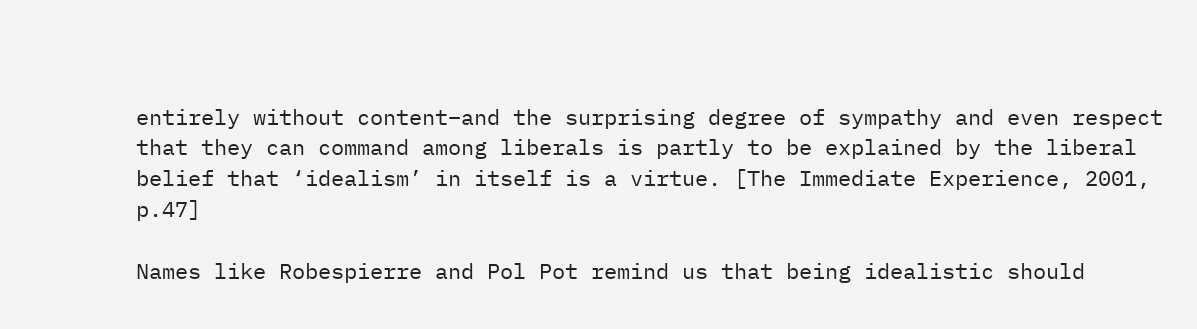entirely without content–and the surprising degree of sympathy and even respect that they can command among liberals is partly to be explained by the liberal belief that ‘idealism’ in itself is a virtue. [The Immediate Experience, 2001, p.47]

Names like Robespierre and Pol Pot remind us that being idealistic should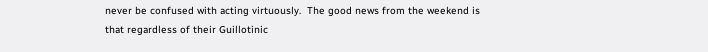never be confused with acting virtuously.  The good news from the weekend is that regardless of their Guillotinic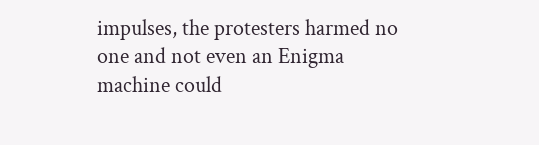impulses, the protesters harmed no one and not even an Enigma machine could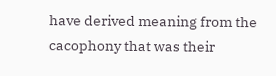have derived meaning from the cacophony that was their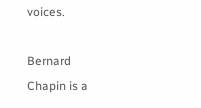voices.

Bernard Chapin is a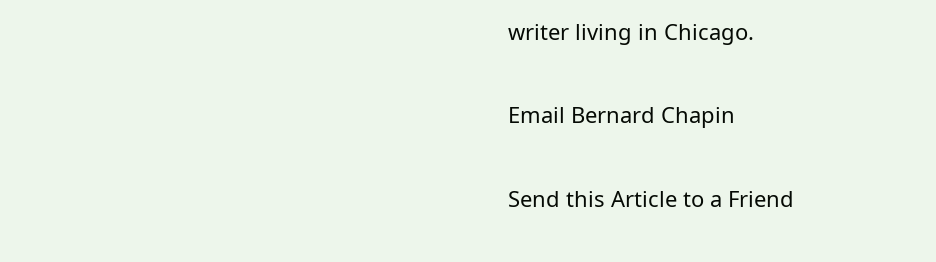writer living in Chicago.

Email Bernard Chapin

Send this Article to a Friend